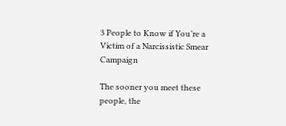3 People to Know if You’re a Victim of a Narcissistic Smear Campaign

The sooner you meet these people, the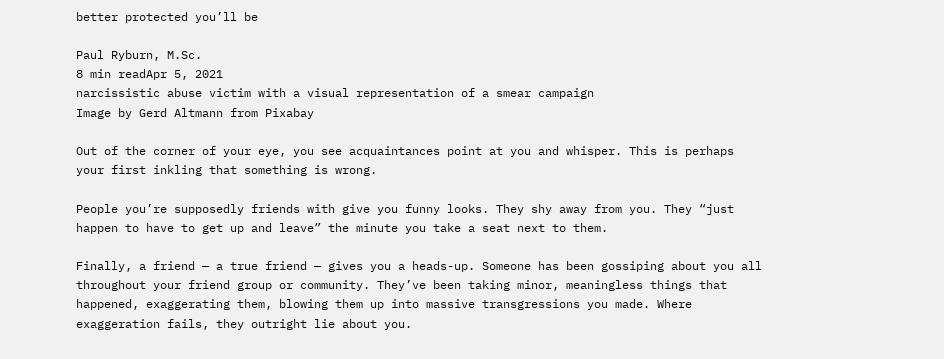better protected you’ll be

Paul Ryburn, M.Sc.
8 min readApr 5, 2021
narcissistic abuse victim with a visual representation of a smear campaign
Image by Gerd Altmann from Pixabay

Out of the corner of your eye, you see acquaintances point at you and whisper. This is perhaps your first inkling that something is wrong.

People you’re supposedly friends with give you funny looks. They shy away from you. They “just happen to have to get up and leave” the minute you take a seat next to them.

Finally, a friend — a true friend — gives you a heads-up. Someone has been gossiping about you all throughout your friend group or community. They’ve been taking minor, meaningless things that happened, exaggerating them, blowing them up into massive transgressions you made. Where exaggeration fails, they outright lie about you.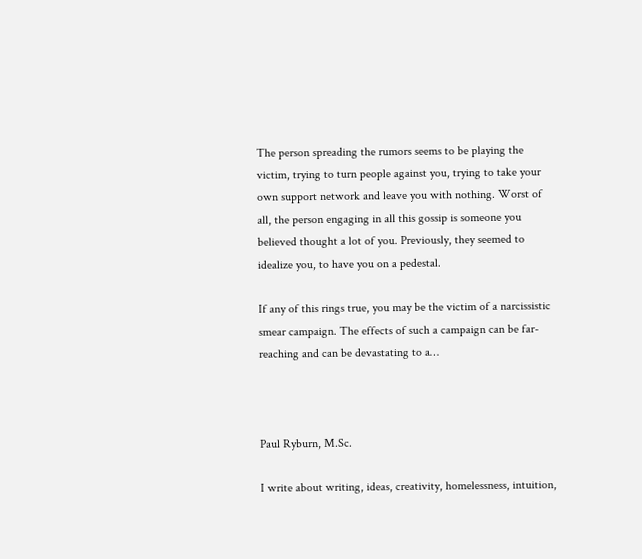The person spreading the rumors seems to be playing the victim, trying to turn people against you, trying to take your own support network and leave you with nothing. Worst of all, the person engaging in all this gossip is someone you believed thought a lot of you. Previously, they seemed to idealize you, to have you on a pedestal.

If any of this rings true, you may be the victim of a narcissistic smear campaign. The effects of such a campaign can be far-reaching and can be devastating to a…



Paul Ryburn, M.Sc.

I write about writing, ideas, creativity, homelessness, intuition,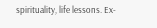spirituality, life lessons. Ex-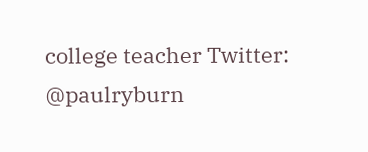college teacher Twitter: @paulryburn